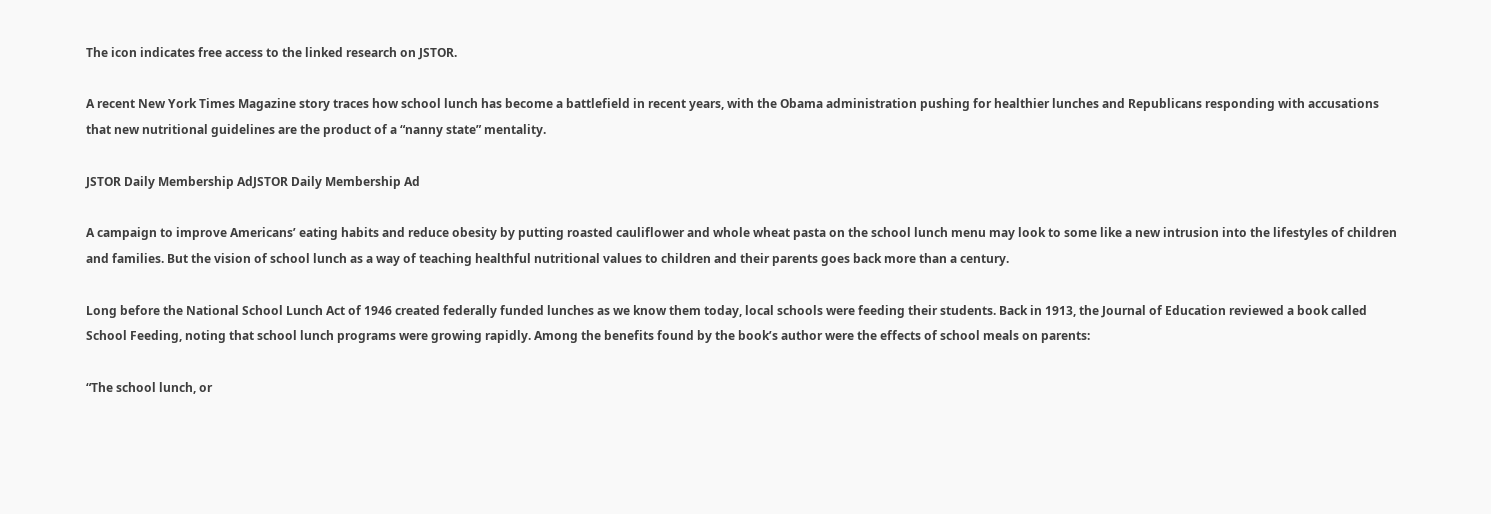The icon indicates free access to the linked research on JSTOR.

A recent New York Times Magazine story traces how school lunch has become a battlefield in recent years, with the Obama administration pushing for healthier lunches and Republicans responding with accusations that new nutritional guidelines are the product of a “nanny state” mentality.

JSTOR Daily Membership AdJSTOR Daily Membership Ad

A campaign to improve Americans’ eating habits and reduce obesity by putting roasted cauliflower and whole wheat pasta on the school lunch menu may look to some like a new intrusion into the lifestyles of children and families. But the vision of school lunch as a way of teaching healthful nutritional values to children and their parents goes back more than a century.

Long before the National School Lunch Act of 1946 created federally funded lunches as we know them today, local schools were feeding their students. Back in 1913, the Journal of Education reviewed a book called School Feeding, noting that school lunch programs were growing rapidly. Among the benefits found by the book’s author were the effects of school meals on parents:

“The school lunch, or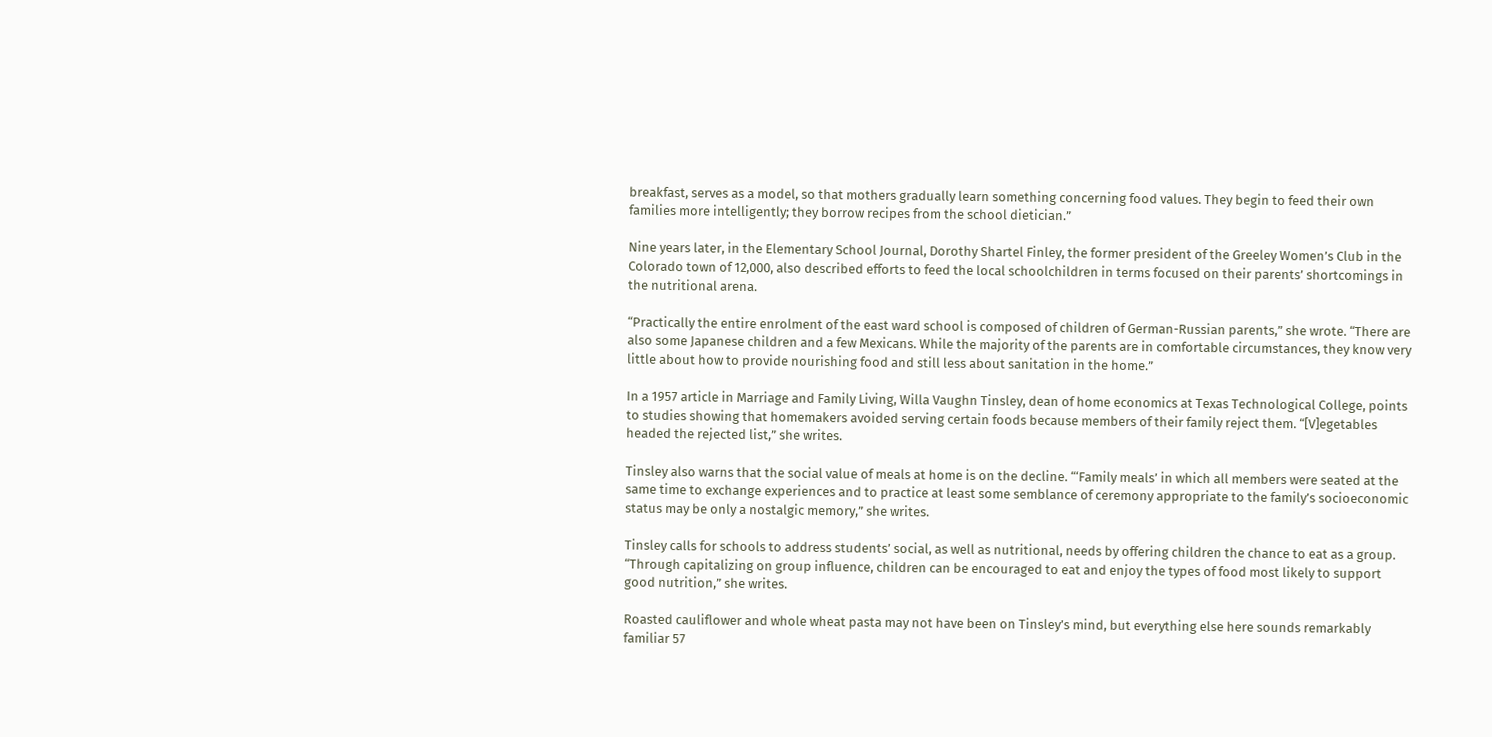breakfast, serves as a model, so that mothers gradually learn something concerning food values. They begin to feed their own families more intelligently; they borrow recipes from the school dietician.”

Nine years later, in the Elementary School Journal, Dorothy Shartel Finley, the former president of the Greeley Women’s Club in the Colorado town of 12,000, also described efforts to feed the local schoolchildren in terms focused on their parents’ shortcomings in the nutritional arena.

“Practically the entire enrolment of the east ward school is composed of children of German-Russian parents,” she wrote. “There are also some Japanese children and a few Mexicans. While the majority of the parents are in comfortable circumstances, they know very little about how to provide nourishing food and still less about sanitation in the home.”

In a 1957 article in Marriage and Family Living, Willa Vaughn Tinsley, dean of home economics at Texas Technological College, points to studies showing that homemakers avoided serving certain foods because members of their family reject them. “[V]egetables headed the rejected list,” she writes.

Tinsley also warns that the social value of meals at home is on the decline. “‘Family meals’ in which all members were seated at the same time to exchange experiences and to practice at least some semblance of ceremony appropriate to the family’s socioeconomic status may be only a nostalgic memory,” she writes.

Tinsley calls for schools to address students’ social, as well as nutritional, needs by offering children the chance to eat as a group. “Through capitalizing on group influence, children can be encouraged to eat and enjoy the types of food most likely to support good nutrition,” she writes.

Roasted cauliflower and whole wheat pasta may not have been on Tinsley’s mind, but everything else here sounds remarkably familiar 57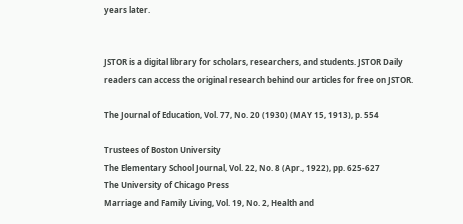years later.


JSTOR is a digital library for scholars, researchers, and students. JSTOR Daily readers can access the original research behind our articles for free on JSTOR.

The Journal of Education, Vol. 77, No. 20 (1930) (MAY 15, 1913), p. 554

Trustees of Boston University
The Elementary School Journal, Vol. 22, No. 8 (Apr., 1922), pp. 625-627
The University of Chicago Press
Marriage and Family Living, Vol. 19, No. 2, Health and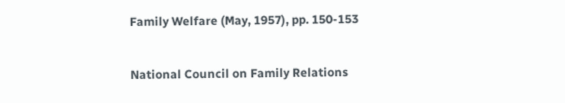Family Welfare (May, 1957), pp. 150-153

National Council on Family Relations